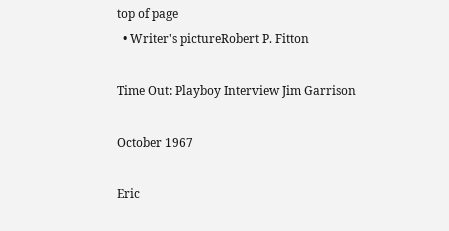top of page
  • Writer's pictureRobert P. Fitton

Time Out: Playboy Interview Jim Garrison

October 1967

Eric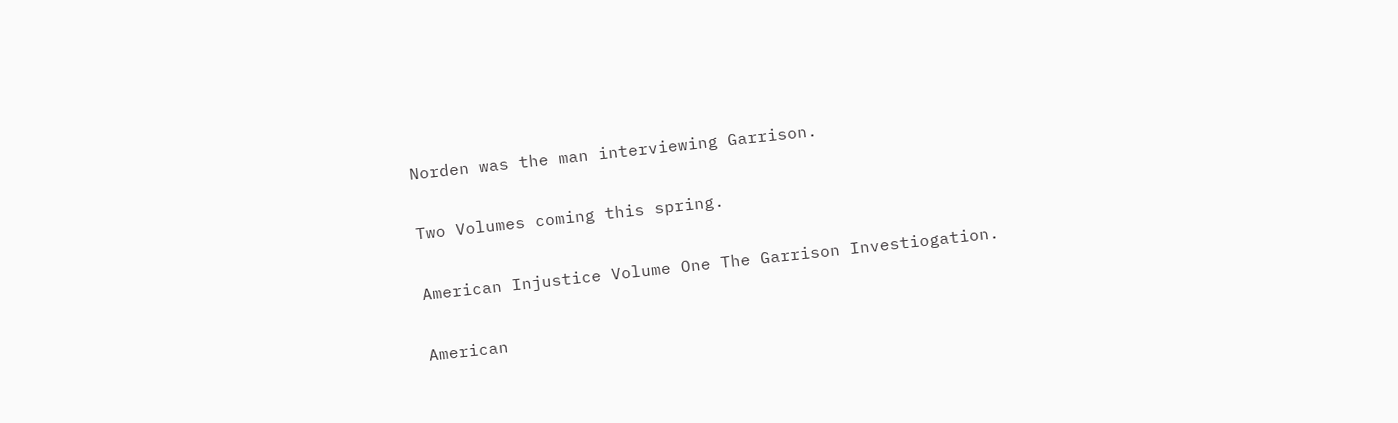Norden was the man interviewing Garrison.

Two Volumes coming this spring.

American Injustice Volume One The Garrison Investiogation.

American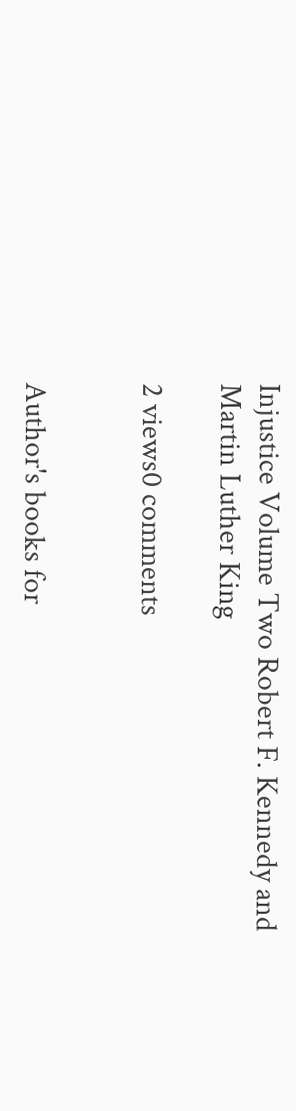Injustice Volume Two Robert F. Kennedy and Martin Luther King

2 views0 comments


Author's books for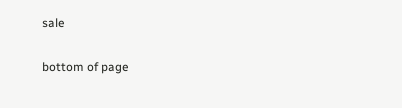sale

bottom of page